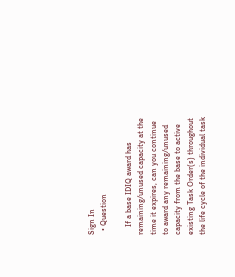Sign In
  • Question

    If a base IDIQ award has remaining/unused capacity at the time it expires, can you continue to award any remaining/unused capacity from the base to active existing Task Order(s) throughout the life cycle of the individual task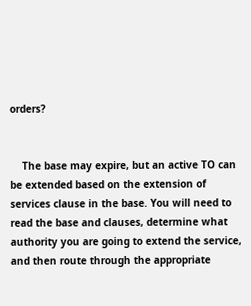orders?


    The base may expire, but an active TO can be extended based on the extension of services clause in the base. You will need to read the base and clauses, determine what authority you are going to extend the service, and then route through the appropriate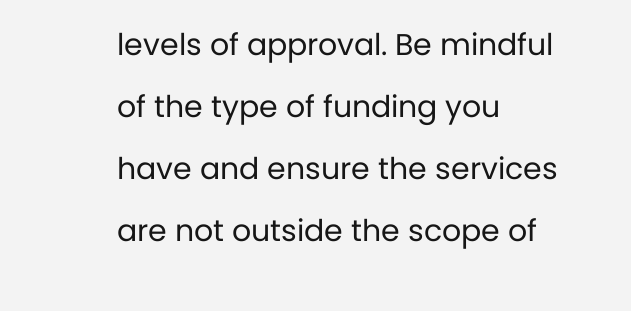levels of approval. Be mindful of the type of funding you have and ensure the services are not outside the scope of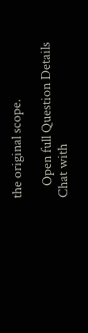the original scope.

    Open full Question Details
Chat with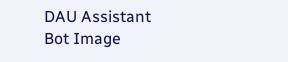DAU Assistant
Bot Image